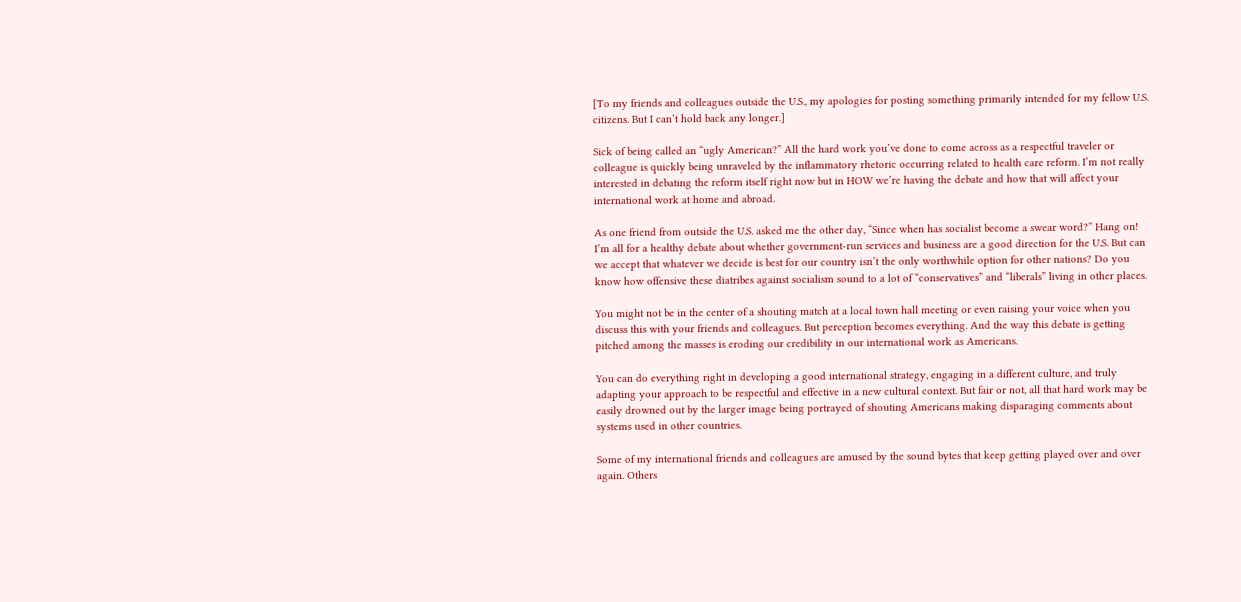[To my friends and colleagues outside the U.S., my apologies for posting something primarily intended for my fellow U.S. citizens. But I can’t hold back any longer.]

Sick of being called an “ugly American?” All the hard work you’ve done to come across as a respectful traveler or colleague is quickly being unraveled by the inflammatory rhetoric occurring related to health care reform. I’m not really interested in debating the reform itself right now but in HOW we’re having the debate and how that will affect your international work at home and abroad.

As one friend from outside the U.S. asked me the other day, “Since when has socialist become a swear word?” Hang on! I’m all for a healthy debate about whether government-run services and business are a good direction for the U.S. But can we accept that whatever we decide is best for our country isn’t the only worthwhile option for other nations? Do you know how offensive these diatribes against socialism sound to a lot of “conservatives” and “liberals” living in other places.

You might not be in the center of a shouting match at a local town hall meeting or even raising your voice when you discuss this with your friends and colleagues. But perception becomes everything. And the way this debate is getting pitched among the masses is eroding our credibility in our international work as Americans.

You can do everything right in developing a good international strategy, engaging in a different culture, and truly adapting your approach to be respectful and effective in a new cultural context. But fair or not, all that hard work may be easily drowned out by the larger image being portrayed of shouting Americans making disparaging comments about systems used in other countries.

Some of my international friends and colleagues are amused by the sound bytes that keep getting played over and over again. Others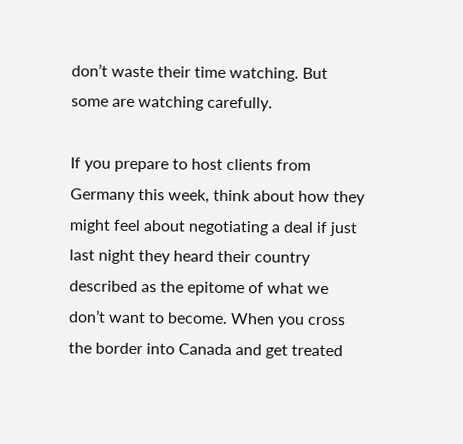don’t waste their time watching. But some are watching carefully.

If you prepare to host clients from Germany this week, think about how they might feel about negotiating a deal if just last night they heard their country described as the epitome of what we don’t want to become. When you cross the border into Canada and get treated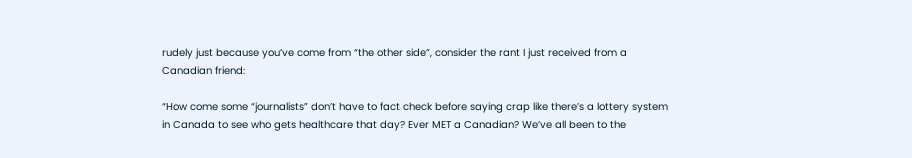rudely just because you’ve come from “the other side”, consider the rant I just received from a Canadian friend:

“How come some “journalists” don’t have to fact check before saying crap like there’s a lottery system in Canada to see who gets healthcare that day? Ever MET a Canadian? We’ve all been to the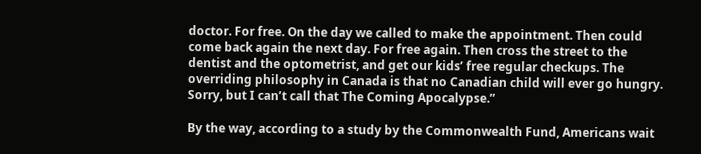doctor. For free. On the day we called to make the appointment. Then could come back again the next day. For free again. Then cross the street to the dentist and the optometrist, and get our kids’ free regular checkups. The overriding philosophy in Canada is that no Canadian child will ever go hungry. Sorry, but I can’t call that The Coming Apocalypse.”

By the way, according to a study by the Commonwealth Fund, Americans wait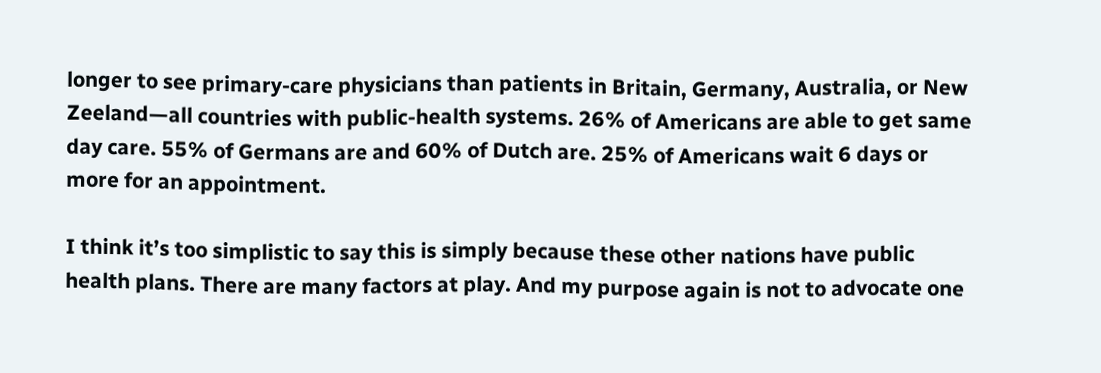longer to see primary-care physicians than patients in Britain, Germany, Australia, or New Zeeland—all countries with public-health systems. 26% of Americans are able to get same day care. 55% of Germans are and 60% of Dutch are. 25% of Americans wait 6 days or more for an appointment.

I think it’s too simplistic to say this is simply because these other nations have public health plans. There are many factors at play. And my purpose again is not to advocate one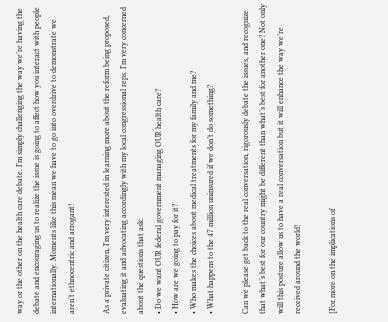way or the other on the health care debate. I’m simply challenging the way we’re having the debate and encouraging us to realize the issue is going to affect how you interact with people internationally. Moments like this mean we have to go into overdrive to demonstrate we aren’t ethnocentric and arrogant!

As a private citizen, I’m very interested in learning more about the reform being proposed, evaluating it and advocating accordingly with my local congressional reps. I’m very concerned about the questions that ask:
• Do we want OUR federal government managing OUR health care?
• How are we going to pay for it?
• Who makes the choices about medical treatments for my family and me?
• What happens to the 47 million uninsured if we don’t do something?

Can we please get back to the real conversation, rigorously debate the issues, and recognize that what’s best for our country might be different than what’s best for another one? Not only will this posture allow us to have a real conversation but it will enhance the way we’re received around the world!

[For more on the implications of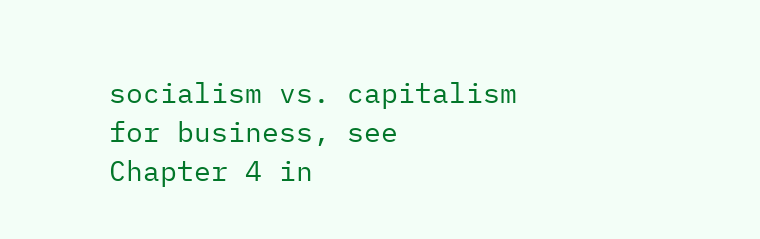socialism vs. capitalism for business, see Chapter 4 in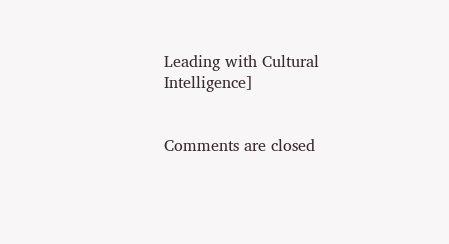Leading with Cultural Intelligence]


Comments are closed